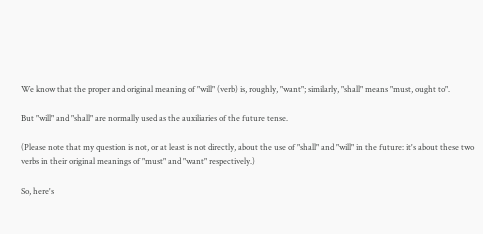We know that the proper and original meaning of "will" (verb) is, roughly, "want"; similarly, "shall" means "must, ought to".

But "will" and "shall" are normally used as the auxiliaries of the future tense.

(Please note that my question is not, or at least is not directly, about the use of "shall" and "will" in the future: it's about these two verbs in their original meanings of "must" and "want" respectively.)

So, here's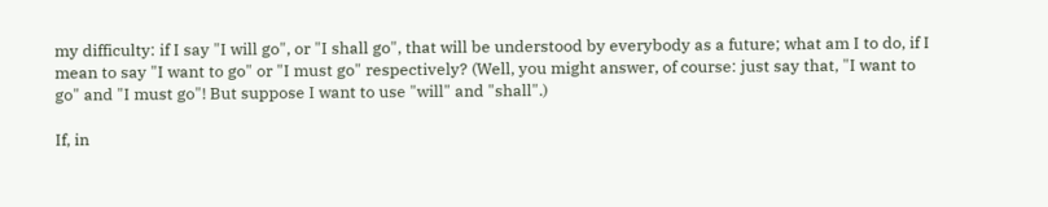my difficulty: if I say "I will go", or "I shall go", that will be understood by everybody as a future; what am I to do, if I mean to say "I want to go" or "I must go" respectively? (Well, you might answer, of course: just say that, "I want to go" and "I must go"! But suppose I want to use "will" and "shall".)

If, in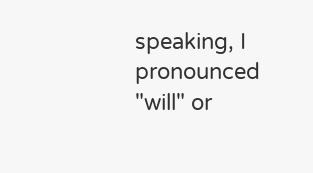speaking, I pronounced "will" or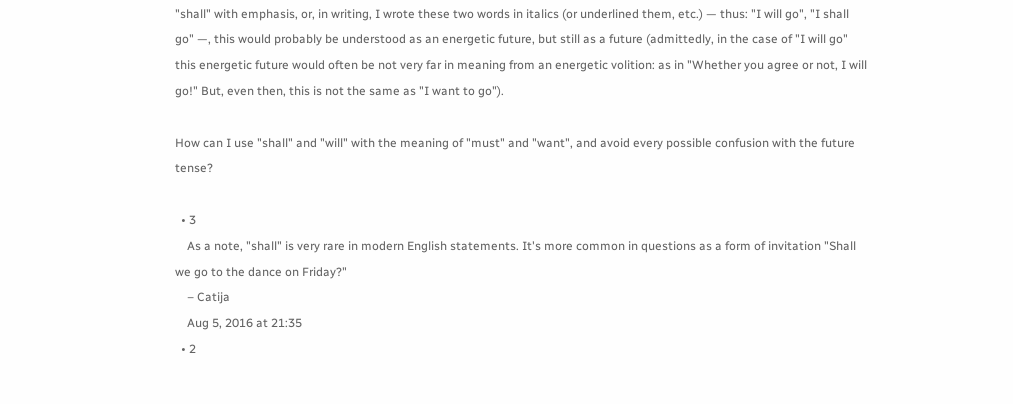"shall" with emphasis, or, in writing, I wrote these two words in italics (or underlined them, etc.) — thus: "I will go", "I shall go" —, this would probably be understood as an energetic future, but still as a future (admittedly, in the case of "I will go" this energetic future would often be not very far in meaning from an energetic volition: as in "Whether you agree or not, I will go!" But, even then, this is not the same as "I want to go").

How can I use "shall" and "will" with the meaning of "must" and "want", and avoid every possible confusion with the future tense?

  • 3
    As a note, "shall" is very rare in modern English statements. It's more common in questions as a form of invitation "Shall we go to the dance on Friday?"
    – Catija
    Aug 5, 2016 at 21:35
  • 2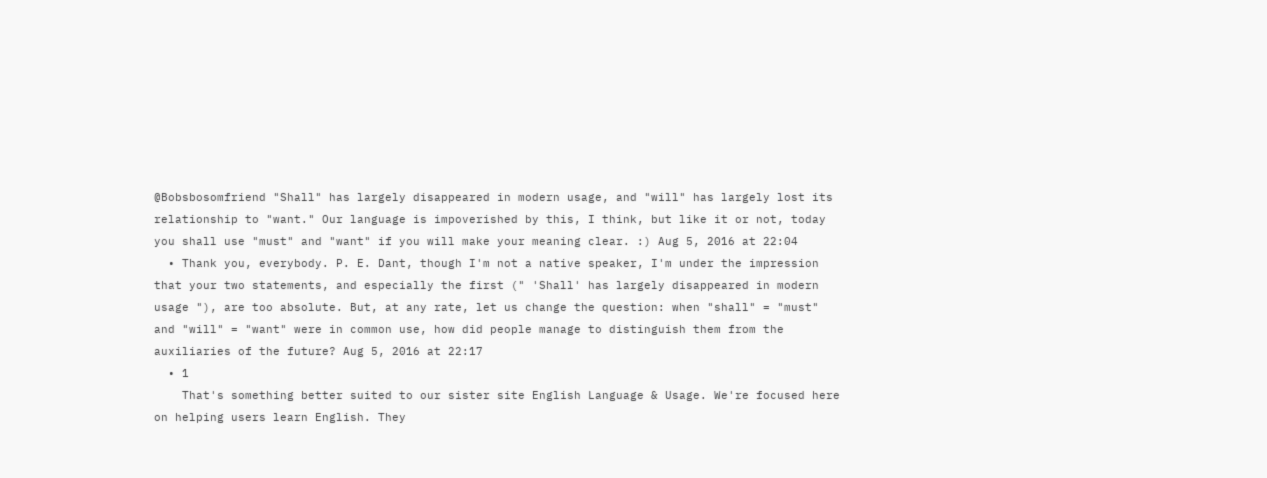@Bobsbosomfriend "Shall" has largely disappeared in modern usage, and "will" has largely lost its relationship to "want." Our language is impoverished by this, I think, but like it or not, today you shall use "must" and "want" if you will make your meaning clear. :) Aug 5, 2016 at 22:04
  • Thank you, everybody. P. E. Dant, though I'm not a native speaker, I'm under the impression that your two statements, and especially the first (" 'Shall' has largely disappeared in modern usage "), are too absolute. But, at any rate, let us change the question: when "shall" = "must" and "will" = "want" were in common use, how did people manage to distinguish them from the auxiliaries of the future? Aug 5, 2016 at 22:17
  • 1
    That's something better suited to our sister site English Language & Usage. We're focused here on helping users learn English. They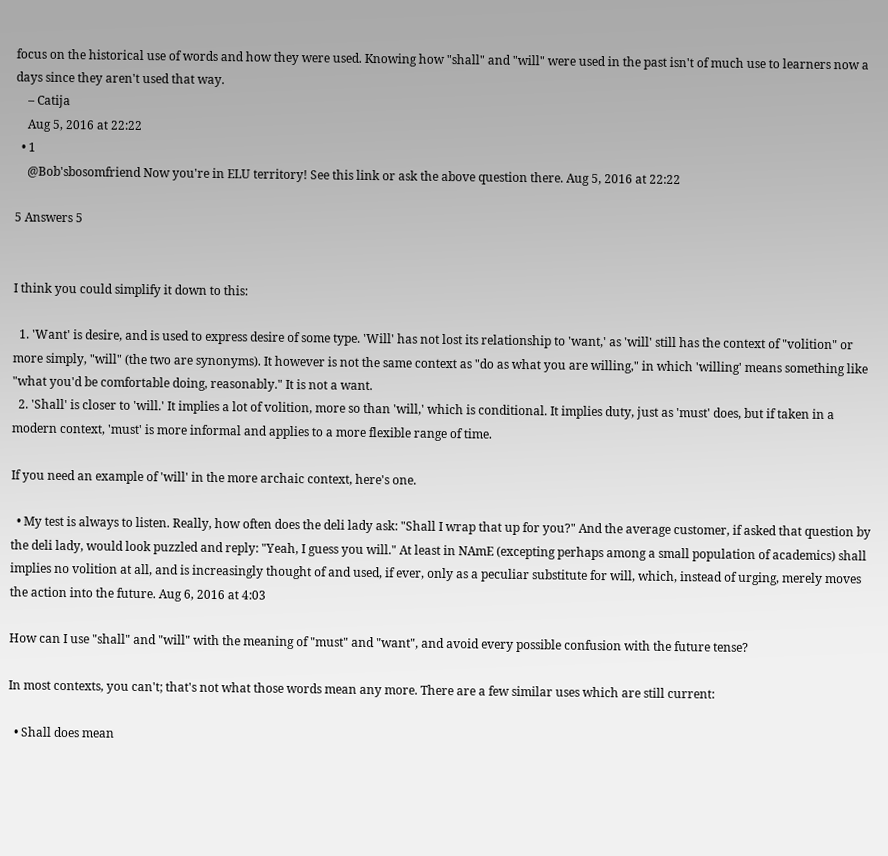focus on the historical use of words and how they were used. Knowing how "shall" and "will" were used in the past isn't of much use to learners now a days since they aren't used that way.
    – Catija
    Aug 5, 2016 at 22:22
  • 1
    @Bob'sbosomfriend Now you're in ELU territory! See this link or ask the above question there. Aug 5, 2016 at 22:22

5 Answers 5


I think you could simplify it down to this:

  1. 'Want' is desire, and is used to express desire of some type. 'Will' has not lost its relationship to 'want,' as 'will' still has the context of "volition" or more simply, "will" (the two are synonyms). It however is not the same context as "do as what you are willing," in which 'willing' means something like "what you'd be comfortable doing, reasonably." It is not a want.
  2. 'Shall' is closer to 'will.' It implies a lot of volition, more so than 'will,' which is conditional. It implies duty, just as 'must' does, but if taken in a modern context, 'must' is more informal and applies to a more flexible range of time.

If you need an example of 'will' in the more archaic context, here's one.

  • My test is always to listen. Really, how often does the deli lady ask: "Shall I wrap that up for you?" And the average customer, if asked that question by the deli lady, would look puzzled and reply: "Yeah, I guess you will." At least in NAmE (excepting perhaps among a small population of academics) shall implies no volition at all, and is increasingly thought of and used, if ever, only as a peculiar substitute for will, which, instead of urging, merely moves the action into the future. Aug 6, 2016 at 4:03

How can I use "shall" and "will" with the meaning of "must" and "want", and avoid every possible confusion with the future tense?

In most contexts, you can't; that's not what those words mean any more. There are a few similar uses which are still current:

  • Shall does mean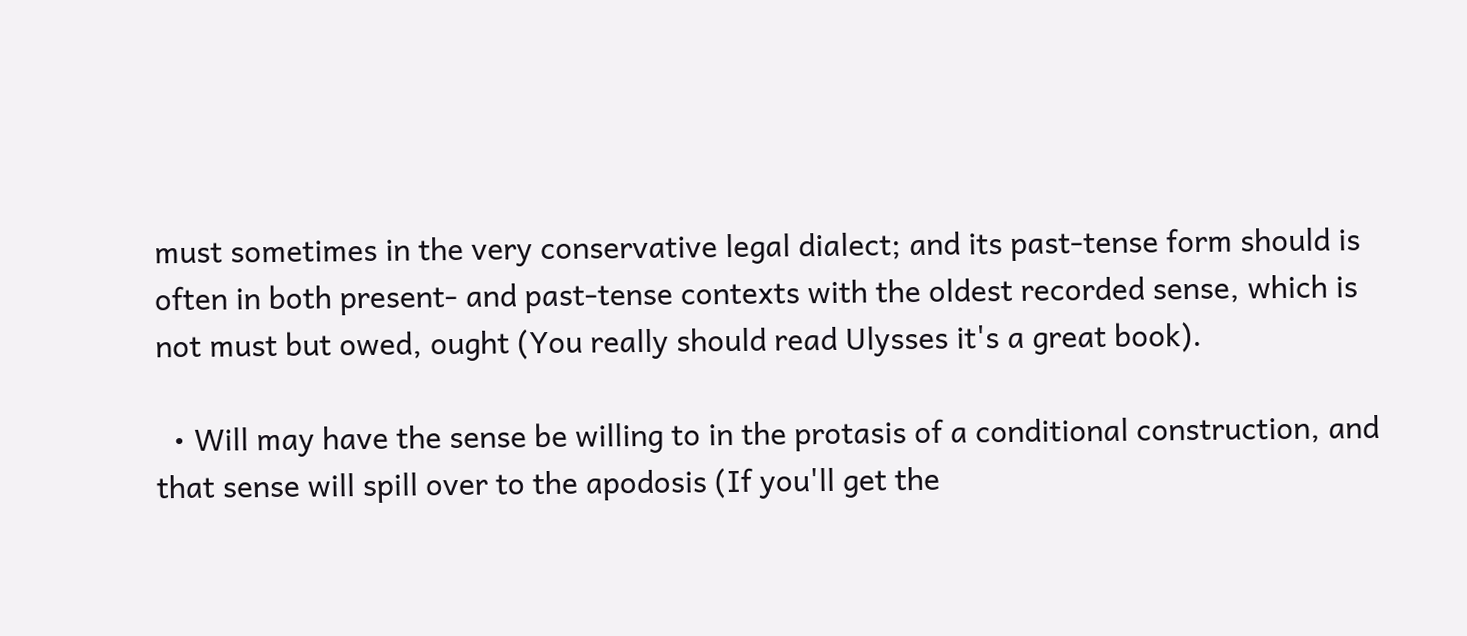must sometimes in the very conservative legal dialect; and its past-tense form should is often in both present- and past-tense contexts with the oldest recorded sense, which is not must but owed, ought (You really should read Ulysses it's a great book).

  • Will may have the sense be willing to in the protasis of a conditional construction, and that sense will spill over to the apodosis (If you'll get the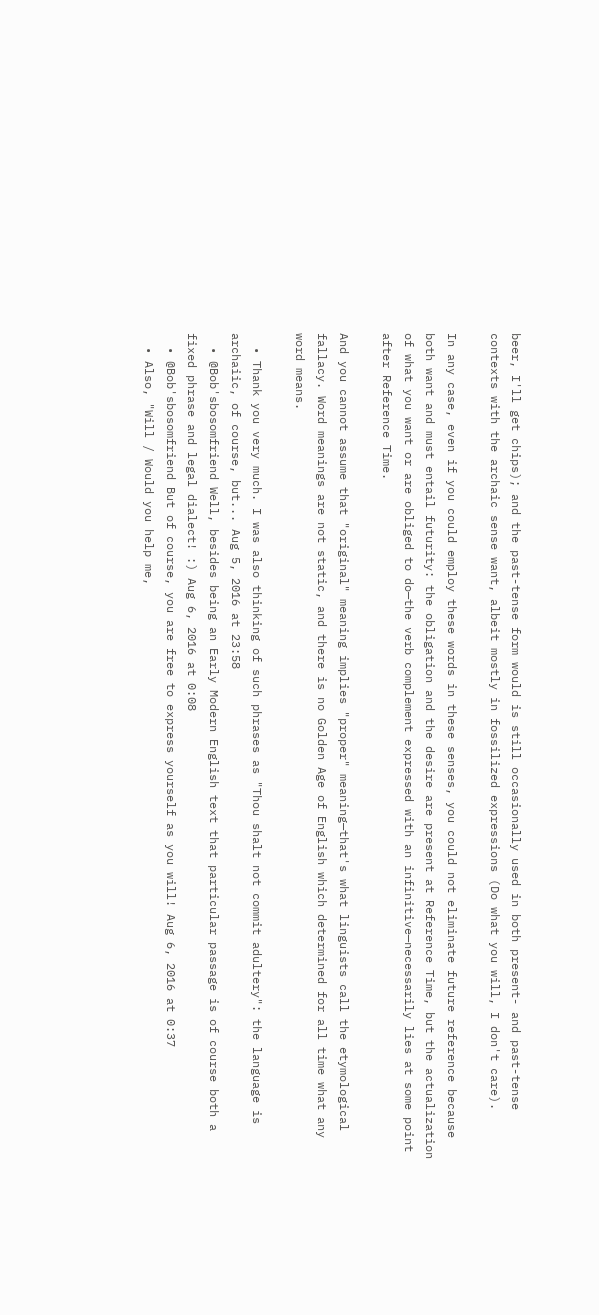beer, I'll get chips); and the past-tense form would is still occasionally used in both present- and past-tense contexts with the archaic sense want, albeit mostly in fossilized expressions (Do what you will, I don't care).

In any case, even if you could employ these words in these senses, you could not eliminate future reference because both want and must entail futurity: the obligation and the desire are present at Reference Time, but the actualization of what you want or are obliged to do—the verb complement expressed with an infinitive—necessarily lies at some point after Reference Time.

And you cannot assume that "original" meaning implies "proper" meaning—that's what linguists call the etymological fallacy. Word meanings are not static, and there is no Golden Age of English which determined for all time what any word means.

  • Thank you very much. I was also thinking of such phrases as "Thou shalt not commit adultery": the language is archaiic, of course, but... Aug 5, 2016 at 23:58
  • @Bob'sbosomfriend Well, besides being an Early Modern English text that particular passage is of course both a fixed phrase and legal dialect! :) Aug 6, 2016 at 0:08
  • @Bob'sbosomfriend But of course, you are free to express yourself as you will! Aug 6, 2016 at 0:37
  • Also, "Will / Would you help me,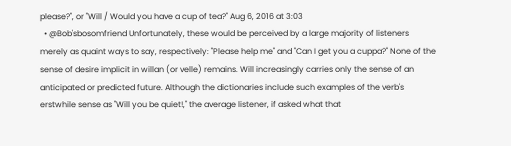please?", or "Will / Would you have a cup of tea?" Aug 6, 2016 at 3:03
  • @Bob'sbosomfriend Unfortunately, these would be perceived by a large majority of listeners merely as quaint ways to say, respectively: "Please help me" and "Can I get you a cuppa?" None of the sense of desire implicit in willan (or velle) remains. Will increasingly carries only the sense of an anticipated or predicted future. Although the dictionaries include such examples of the verb's erstwhile sense as "Will you be quiet!," the average listener, if asked what that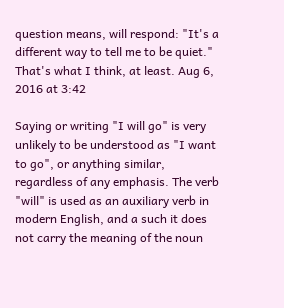question means, will respond: "It's a different way to tell me to be quiet." That's what I think, at least. Aug 6, 2016 at 3:42

Saying or writing "I will go" is very unlikely to be understood as "I want to go", or anything similar, regardless of any emphasis. The verb "will" is used as an auxiliary verb in modern English, and a such it does not carry the meaning of the noun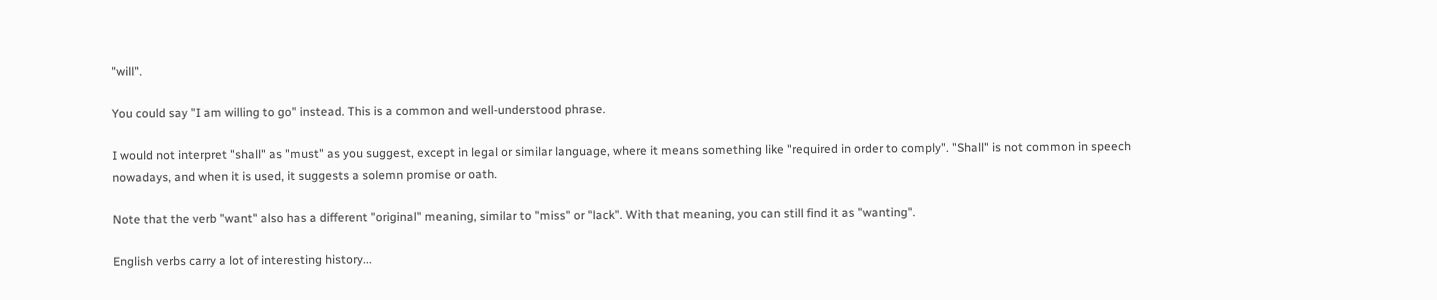"will".

You could say "I am willing to go" instead. This is a common and well-understood phrase.

I would not interpret "shall" as "must" as you suggest, except in legal or similar language, where it means something like "required in order to comply". "Shall" is not common in speech nowadays, and when it is used, it suggests a solemn promise or oath.

Note that the verb "want" also has a different "original" meaning, similar to "miss" or "lack". With that meaning, you can still find it as "wanting".

English verbs carry a lot of interesting history...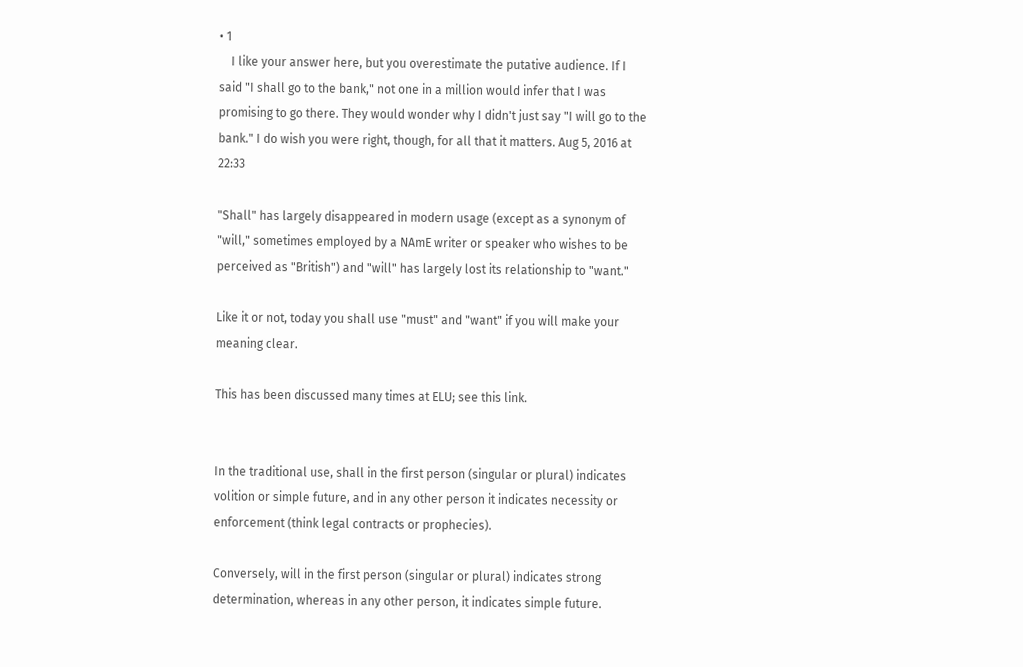• 1
    I like your answer here, but you overestimate the putative audience. If I said "I shall go to the bank," not one in a million would infer that I was promising to go there. They would wonder why I didn't just say "I will go to the bank." I do wish you were right, though, for all that it matters. Aug 5, 2016 at 22:33

"Shall" has largely disappeared in modern usage (except as a synonym of "will," sometimes employed by a NAmE writer or speaker who wishes to be perceived as "British") and "will" has largely lost its relationship to "want."

Like it or not, today you shall use "must" and "want" if you will make your meaning clear.

This has been discussed many times at ELU; see this link.


In the traditional use, shall in the first person (singular or plural) indicates volition or simple future, and in any other person it indicates necessity or enforcement (think legal contracts or prophecies).

Conversely, will in the first person (singular or plural) indicates strong determination, whereas in any other person, it indicates simple future.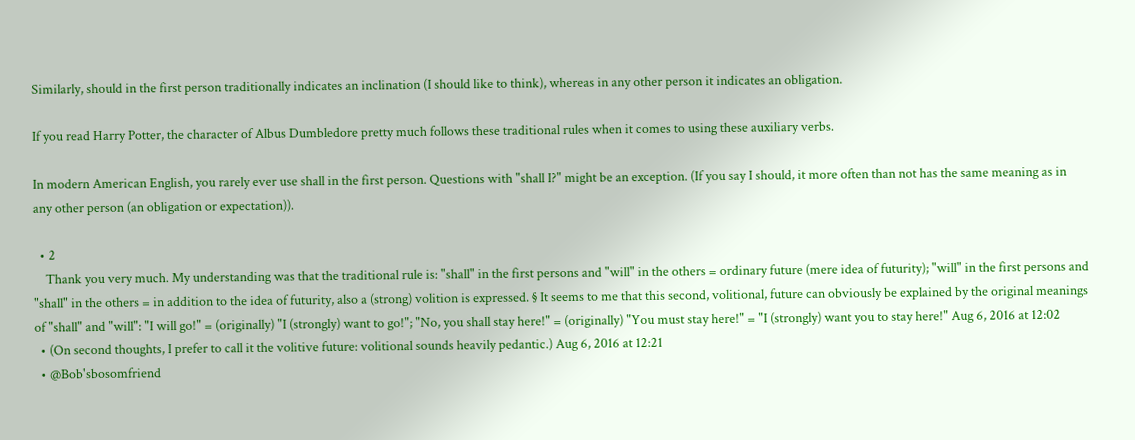Similarly, should in the first person traditionally indicates an inclination (I should like to think), whereas in any other person it indicates an obligation.

If you read Harry Potter, the character of Albus Dumbledore pretty much follows these traditional rules when it comes to using these auxiliary verbs.

In modern American English, you rarely ever use shall in the first person. Questions with "shall I?" might be an exception. (If you say I should, it more often than not has the same meaning as in any other person (an obligation or expectation)).

  • 2
    Thank you very much. My understanding was that the traditional rule is: "shall" in the first persons and "will" in the others = ordinary future (mere idea of futurity); "will" in the first persons and "shall" in the others = in addition to the idea of futurity, also a (strong) volition is expressed. § It seems to me that this second, volitional, future can obviously be explained by the original meanings of "shall" and "will": "I will go!" = (originally) "I (strongly) want to go!"; "No, you shall stay here!" = (originally) "You must stay here!" = "I (strongly) want you to stay here!" Aug 6, 2016 at 12:02
  • (On second thoughts, I prefer to call it the volitive future: volitional sounds heavily pedantic.) Aug 6, 2016 at 12:21
  • @Bob'sbosomfriend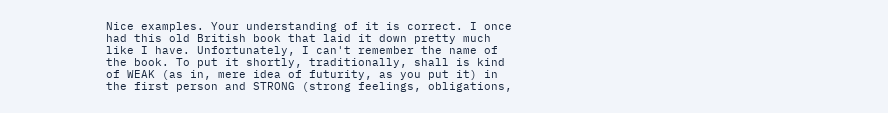Nice examples. Your understanding of it is correct. I once had this old British book that laid it down pretty much like I have. Unfortunately, I can't remember the name of the book. To put it shortly, traditionally, shall is kind of WEAK (as in, mere idea of futurity, as you put it) in the first person and STRONG (strong feelings, obligations,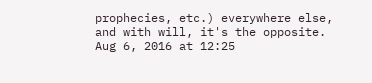prophecies, etc.) everywhere else, and with will, it's the opposite. Aug 6, 2016 at 12:25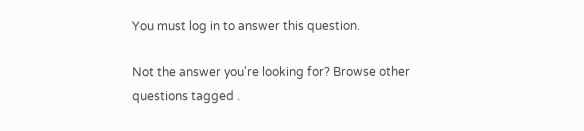You must log in to answer this question.

Not the answer you're looking for? Browse other questions tagged .